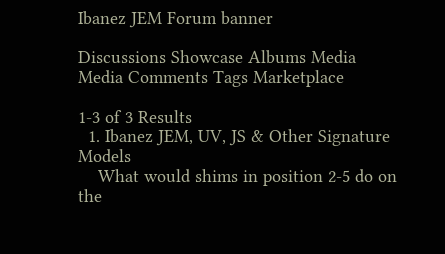Ibanez JEM Forum banner

Discussions Showcase Albums Media Media Comments Tags Marketplace

1-3 of 3 Results
  1. Ibanez JEM, UV, JS & Other Signature Models
    What would shims in position 2-5 do on the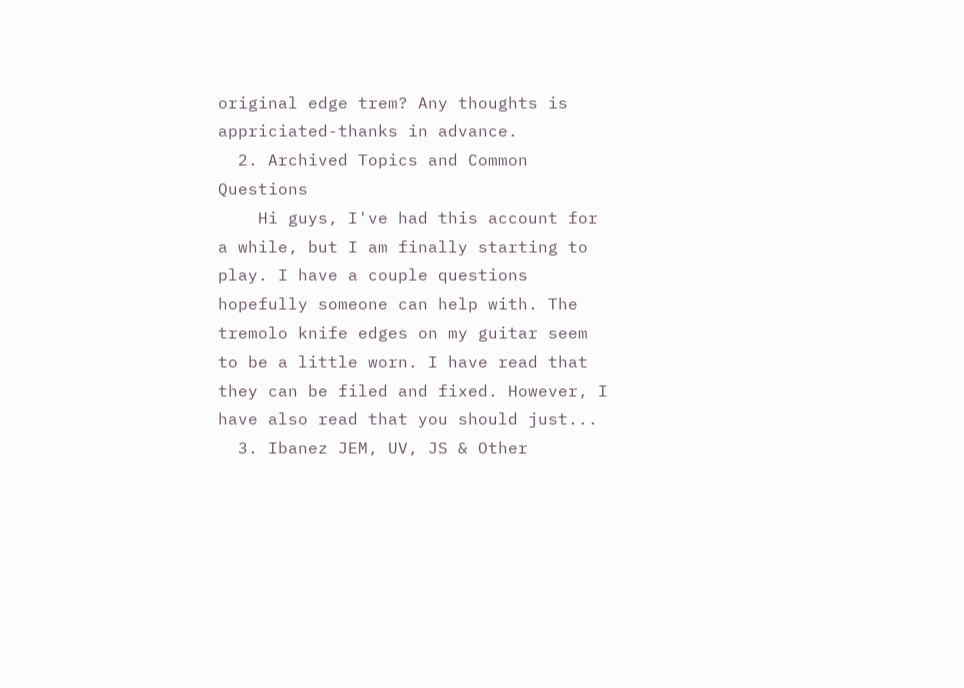original edge trem? Any thoughts is appriciated-thanks in advance.
  2. Archived Topics and Common Questions
    Hi guys, I've had this account for a while, but I am finally starting to play. I have a couple questions hopefully someone can help with. The tremolo knife edges on my guitar seem to be a little worn. I have read that they can be filed and fixed. However, I have also read that you should just...
  3. Ibanez JEM, UV, JS & Other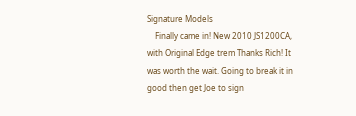Signature Models
    Finally came in! New 2010 JS1200CA, with Original Edge trem Thanks Rich! It was worth the wait. Going to break it in good then get Joe to sign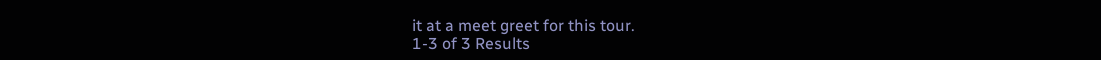it at a meet greet for this tour.
1-3 of 3 Results